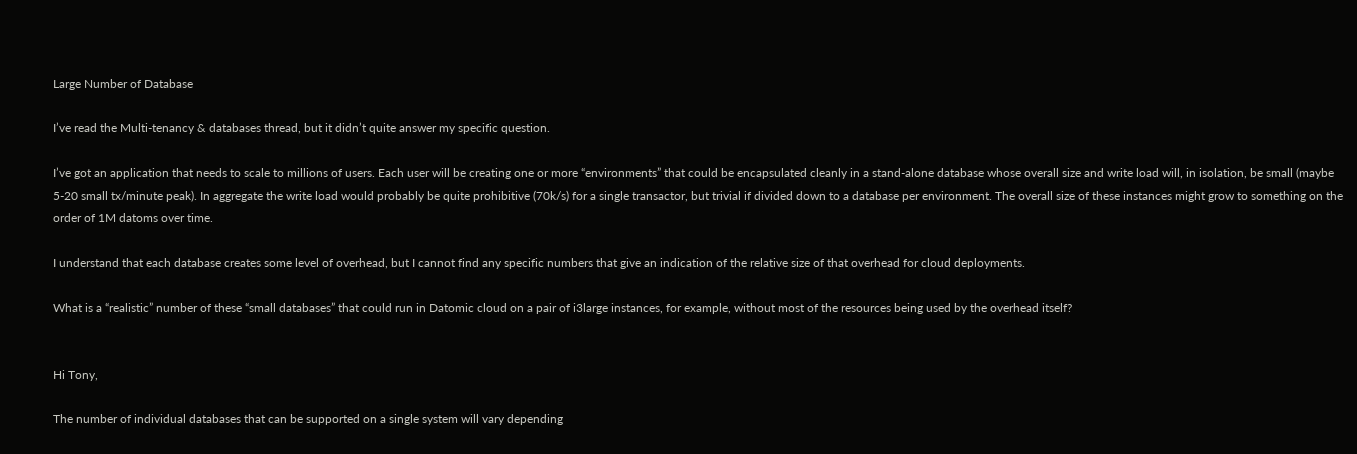Large Number of Database

I’ve read the Multi-tenancy & databases thread, but it didn’t quite answer my specific question.

I’ve got an application that needs to scale to millions of users. Each user will be creating one or more “environments” that could be encapsulated cleanly in a stand-alone database whose overall size and write load will, in isolation, be small (maybe 5-20 small tx/minute peak). In aggregate the write load would probably be quite prohibitive (70k/s) for a single transactor, but trivial if divided down to a database per environment. The overall size of these instances might grow to something on the order of 1M datoms over time.

I understand that each database creates some level of overhead, but I cannot find any specific numbers that give an indication of the relative size of that overhead for cloud deployments.

What is a “realistic” number of these “small databases” that could run in Datomic cloud on a pair of i3large instances, for example, without most of the resources being used by the overhead itself?


Hi Tony,

The number of individual databases that can be supported on a single system will vary depending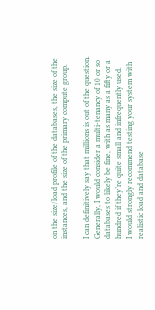on the size/load profile of the databases, the size of the instances, and the size of the primary compute group.

I can definitively say that millions is out of the question. Generally, I would consider a multi-tenancy of 10 or so databases to likely be fine, with as many as a fifty or a hundred if they’re quite small and infrequently used.
I would strongly recommend testing your system with realistic load and database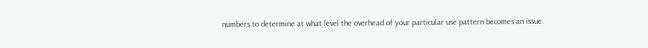numbers to determine at what level the overhead of your particular use pattern becomes an issue.